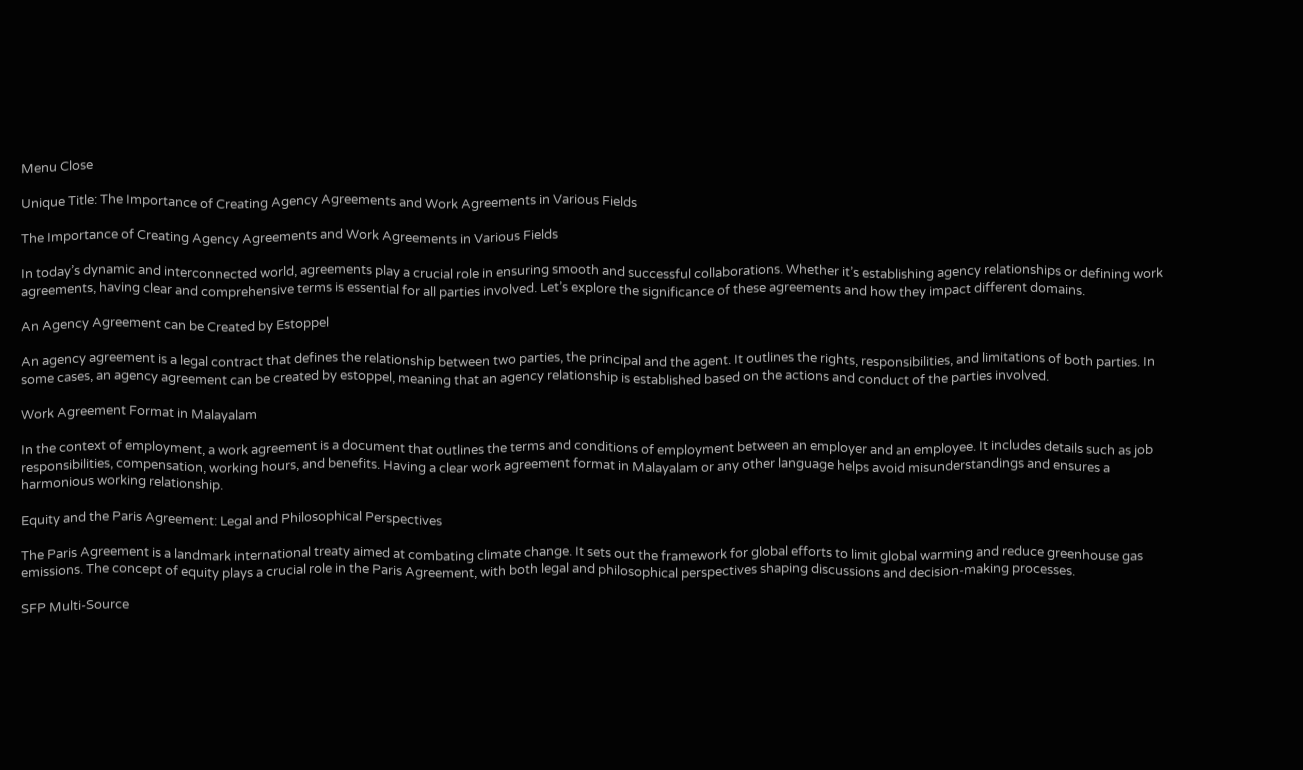Menu Close

Unique Title: The Importance of Creating Agency Agreements and Work Agreements in Various Fields

The Importance of Creating Agency Agreements and Work Agreements in Various Fields

In today’s dynamic and interconnected world, agreements play a crucial role in ensuring smooth and successful collaborations. Whether it’s establishing agency relationships or defining work agreements, having clear and comprehensive terms is essential for all parties involved. Let’s explore the significance of these agreements and how they impact different domains.

An Agency Agreement can be Created by Estoppel

An agency agreement is a legal contract that defines the relationship between two parties, the principal and the agent. It outlines the rights, responsibilities, and limitations of both parties. In some cases, an agency agreement can be created by estoppel, meaning that an agency relationship is established based on the actions and conduct of the parties involved.

Work Agreement Format in Malayalam

In the context of employment, a work agreement is a document that outlines the terms and conditions of employment between an employer and an employee. It includes details such as job responsibilities, compensation, working hours, and benefits. Having a clear work agreement format in Malayalam or any other language helps avoid misunderstandings and ensures a harmonious working relationship.

Equity and the Paris Agreement: Legal and Philosophical Perspectives

The Paris Agreement is a landmark international treaty aimed at combating climate change. It sets out the framework for global efforts to limit global warming and reduce greenhouse gas emissions. The concept of equity plays a crucial role in the Paris Agreement, with both legal and philosophical perspectives shaping discussions and decision-making processes.

SFP Multi-Source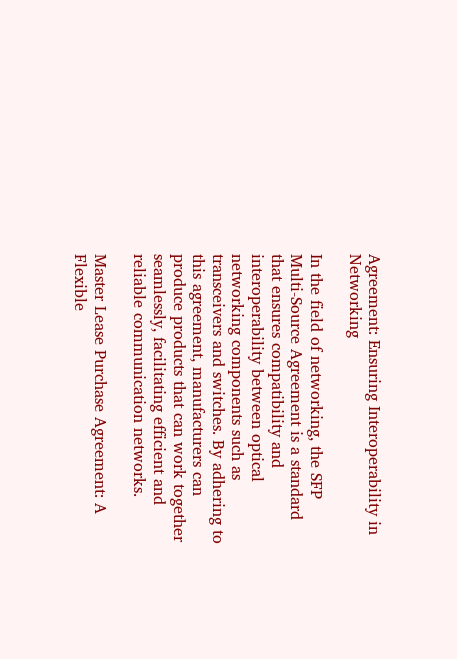Agreement: Ensuring Interoperability in Networking

In the field of networking, the SFP Multi-Source Agreement is a standard that ensures compatibility and interoperability between optical networking components such as transceivers and switches. By adhering to this agreement, manufacturers can produce products that can work together seamlessly, facilitating efficient and reliable communication networks.

Master Lease Purchase Agreement: A Flexible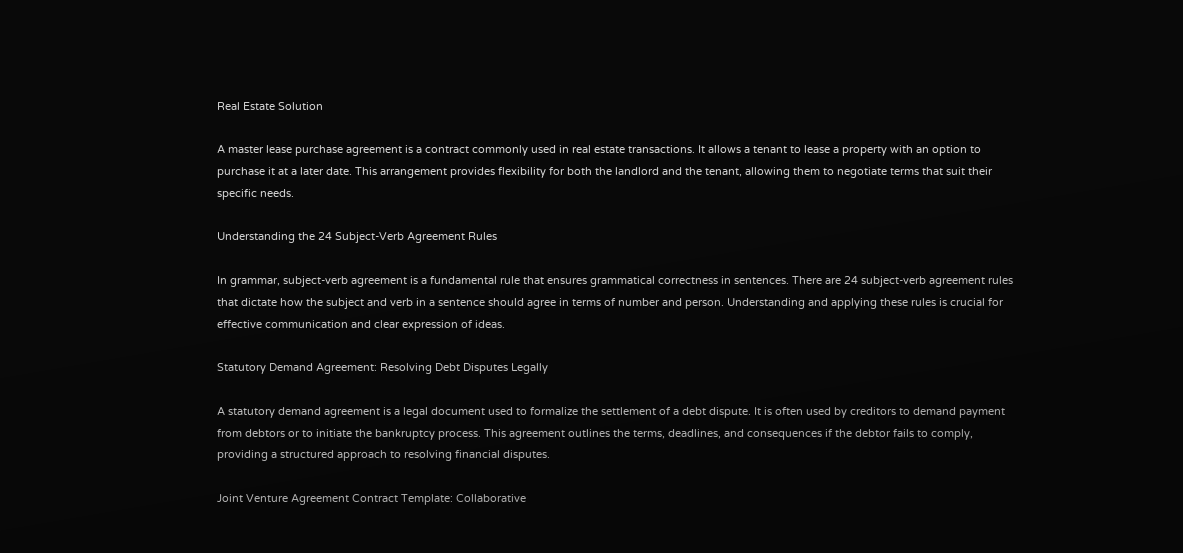Real Estate Solution

A master lease purchase agreement is a contract commonly used in real estate transactions. It allows a tenant to lease a property with an option to purchase it at a later date. This arrangement provides flexibility for both the landlord and the tenant, allowing them to negotiate terms that suit their specific needs.

Understanding the 24 Subject-Verb Agreement Rules

In grammar, subject-verb agreement is a fundamental rule that ensures grammatical correctness in sentences. There are 24 subject-verb agreement rules that dictate how the subject and verb in a sentence should agree in terms of number and person. Understanding and applying these rules is crucial for effective communication and clear expression of ideas.

Statutory Demand Agreement: Resolving Debt Disputes Legally

A statutory demand agreement is a legal document used to formalize the settlement of a debt dispute. It is often used by creditors to demand payment from debtors or to initiate the bankruptcy process. This agreement outlines the terms, deadlines, and consequences if the debtor fails to comply, providing a structured approach to resolving financial disputes.

Joint Venture Agreement Contract Template: Collaborative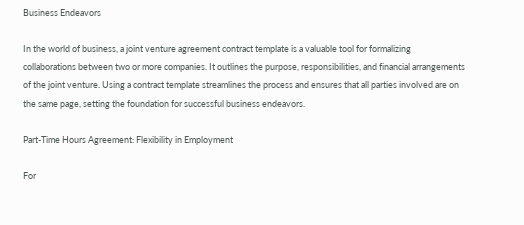Business Endeavors

In the world of business, a joint venture agreement contract template is a valuable tool for formalizing collaborations between two or more companies. It outlines the purpose, responsibilities, and financial arrangements of the joint venture. Using a contract template streamlines the process and ensures that all parties involved are on the same page, setting the foundation for successful business endeavors.

Part-Time Hours Agreement: Flexibility in Employment

For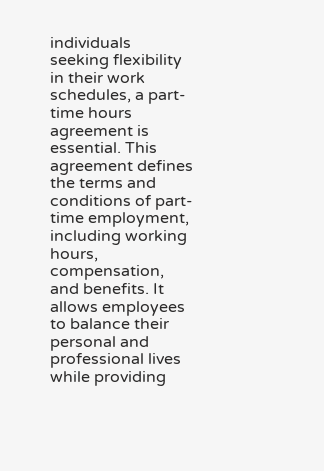individuals seeking flexibility in their work schedules, a part-time hours agreement is essential. This agreement defines the terms and conditions of part-time employment, including working hours, compensation, and benefits. It allows employees to balance their personal and professional lives while providing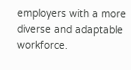employers with a more diverse and adaptable workforce.